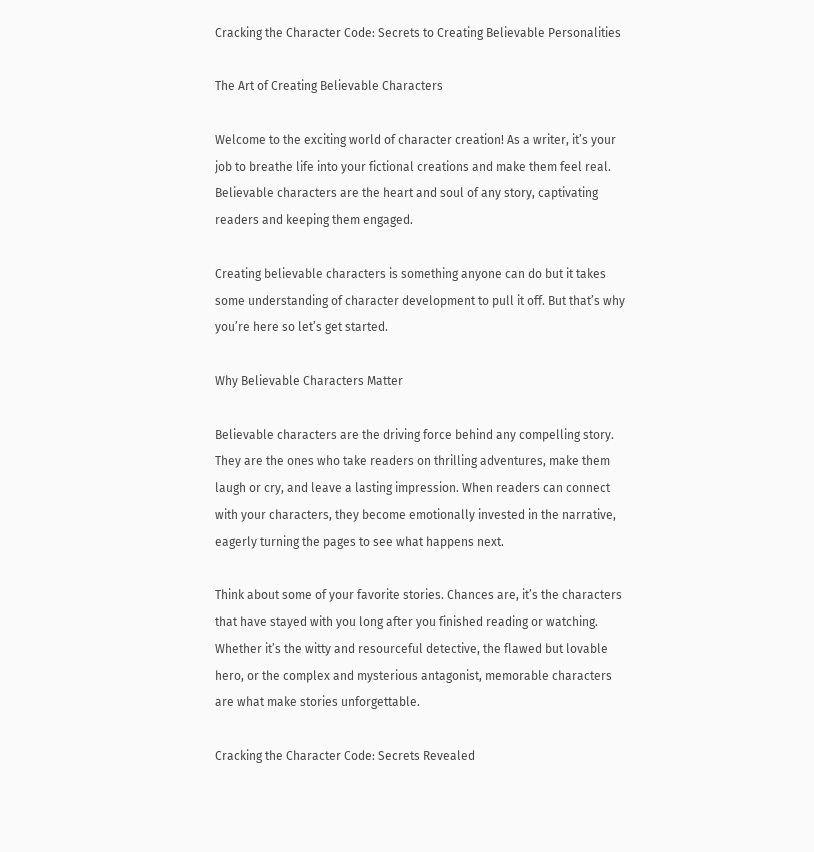Cracking the Character Code: Secrets to Creating Believable Personalities

The Art of Creating Believable Characters

Welcome to the exciting world of character creation! As a writer, it’s your job to breathe life into your fictional creations and make them feel real. Believable characters are the heart and soul of any story, captivating readers and keeping them engaged.

Creating believable characters is something anyone can do but it takes some understanding of character development to pull it off. But that’s why you’re here so let’s get started.

Why Believable Characters Matter

Believable characters are the driving force behind any compelling story. They are the ones who take readers on thrilling adventures, make them laugh or cry, and leave a lasting impression. When readers can connect with your characters, they become emotionally invested in the narrative, eagerly turning the pages to see what happens next.

Think about some of your favorite stories. Chances are, it’s the characters that have stayed with you long after you finished reading or watching. Whether it’s the witty and resourceful detective, the flawed but lovable hero, or the complex and mysterious antagonist, memorable characters are what make stories unforgettable.

Cracking the Character Code: Secrets Revealed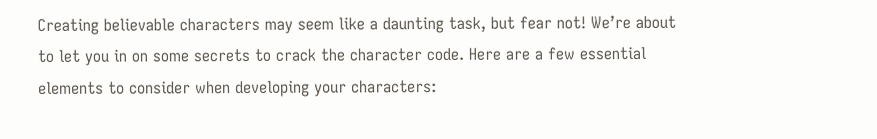Creating believable characters may seem like a daunting task, but fear not! We’re about to let you in on some secrets to crack the character code. Here are a few essential elements to consider when developing your characters: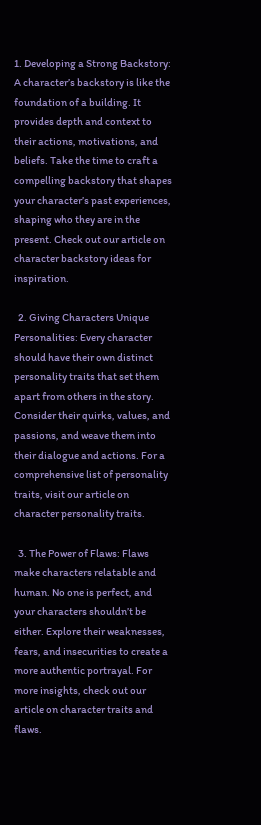1. Developing a Strong Backstory: A character’s backstory is like the foundation of a building. It provides depth and context to their actions, motivations, and beliefs. Take the time to craft a compelling backstory that shapes your character’s past experiences, shaping who they are in the present. Check out our article on character backstory ideas for inspiration.

  2. Giving Characters Unique Personalities: Every character should have their own distinct personality traits that set them apart from others in the story. Consider their quirks, values, and passions, and weave them into their dialogue and actions. For a comprehensive list of personality traits, visit our article on character personality traits.

  3. The Power of Flaws: Flaws make characters relatable and human. No one is perfect, and your characters shouldn’t be either. Explore their weaknesses, fears, and insecurities to create a more authentic portrayal. For more insights, check out our article on character traits and flaws.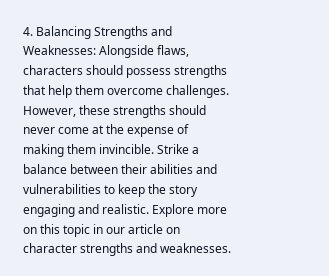4. Balancing Strengths and Weaknesses: Alongside flaws, characters should possess strengths that help them overcome challenges. However, these strengths should never come at the expense of making them invincible. Strike a balance between their abilities and vulnerabilities to keep the story engaging and realistic. Explore more on this topic in our article on character strengths and weaknesses.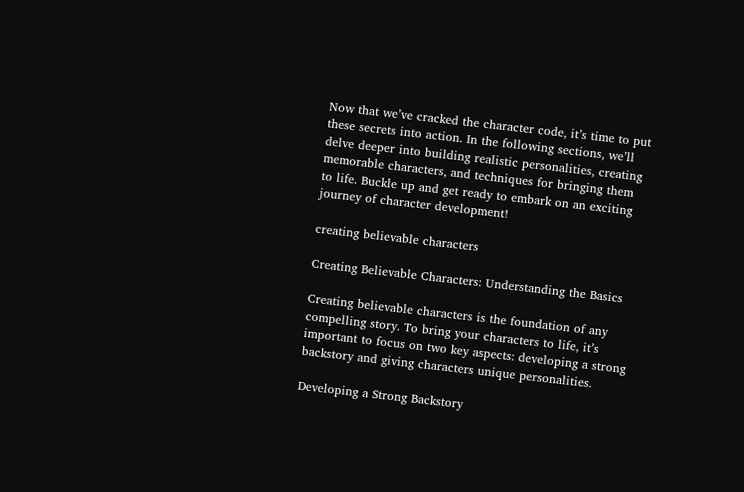Now that we’ve cracked the character code, it’s time to put these secrets into action. In the following sections, we’ll delve deeper into building realistic personalities, creating memorable characters, and techniques for bringing them to life. Buckle up and get ready to embark on an exciting journey of character development!

creating believable characters

Creating Believable Characters: Understanding the Basics

Creating believable characters is the foundation of any compelling story. To bring your characters to life, it’s important to focus on two key aspects: developing a strong backstory and giving characters unique personalities.

Developing a Strong Backstory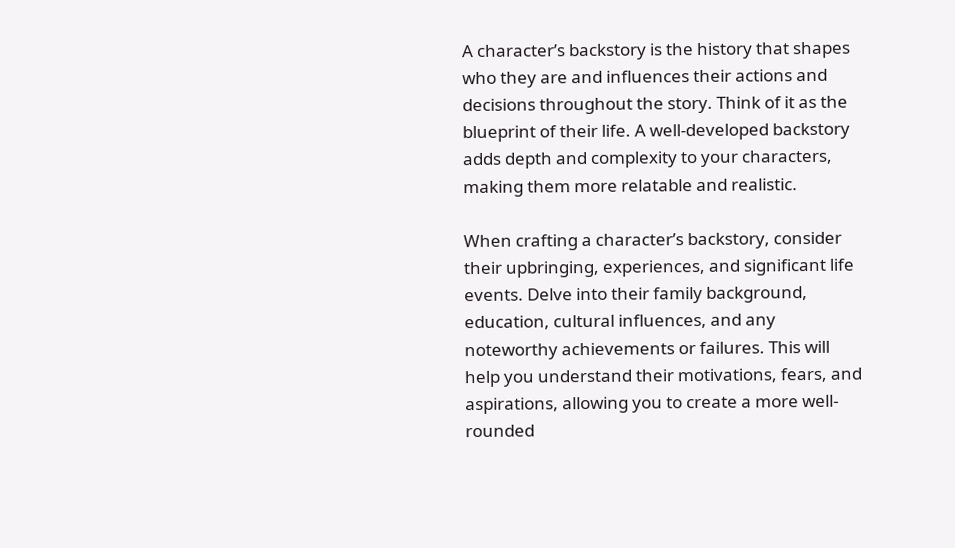A character’s backstory is the history that shapes who they are and influences their actions and decisions throughout the story. Think of it as the blueprint of their life. A well-developed backstory adds depth and complexity to your characters, making them more relatable and realistic.

When crafting a character’s backstory, consider their upbringing, experiences, and significant life events. Delve into their family background, education, cultural influences, and any noteworthy achievements or failures. This will help you understand their motivations, fears, and aspirations, allowing you to create a more well-rounded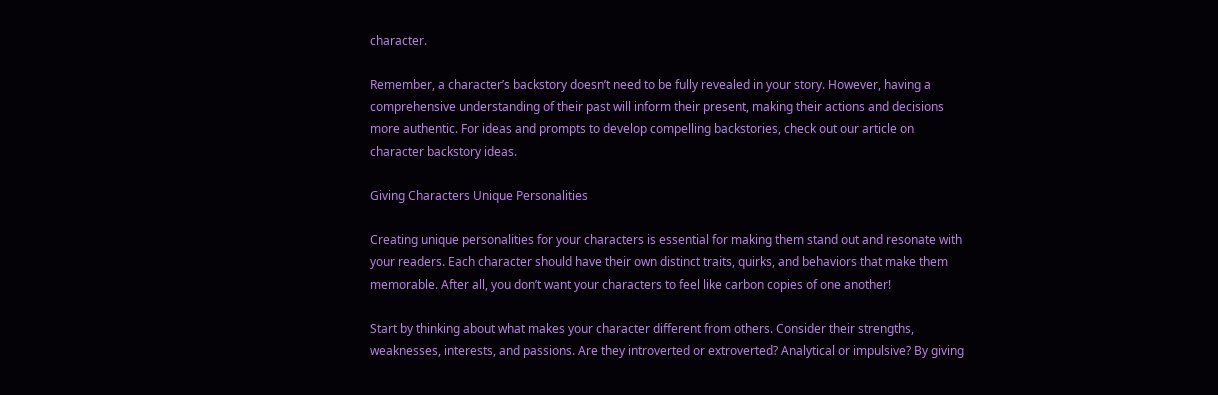character.

Remember, a character’s backstory doesn’t need to be fully revealed in your story. However, having a comprehensive understanding of their past will inform their present, making their actions and decisions more authentic. For ideas and prompts to develop compelling backstories, check out our article on character backstory ideas.

Giving Characters Unique Personalities

Creating unique personalities for your characters is essential for making them stand out and resonate with your readers. Each character should have their own distinct traits, quirks, and behaviors that make them memorable. After all, you don’t want your characters to feel like carbon copies of one another!

Start by thinking about what makes your character different from others. Consider their strengths, weaknesses, interests, and passions. Are they introverted or extroverted? Analytical or impulsive? By giving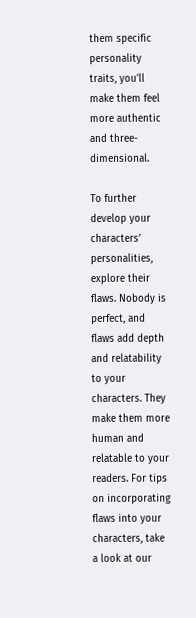them specific personality traits, you’ll make them feel more authentic and three-dimensional.

To further develop your characters’ personalities, explore their flaws. Nobody is perfect, and flaws add depth and relatability to your characters. They make them more human and relatable to your readers. For tips on incorporating flaws into your characters, take a look at our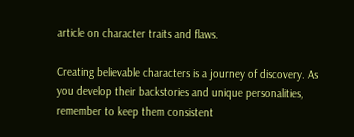article on character traits and flaws.

Creating believable characters is a journey of discovery. As you develop their backstories and unique personalities, remember to keep them consistent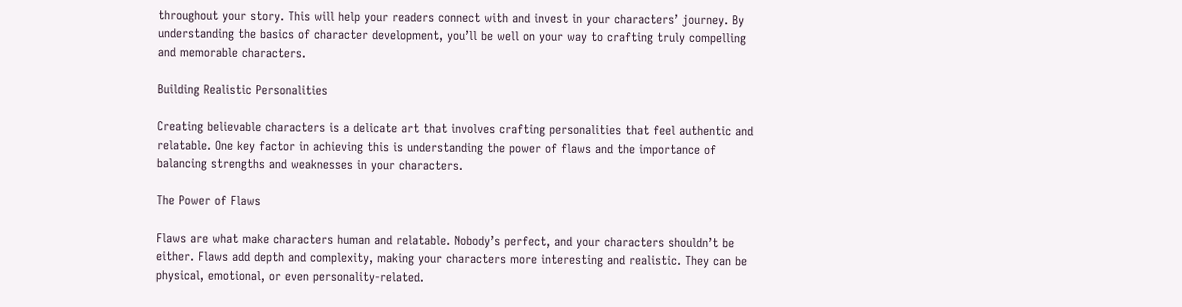throughout your story. This will help your readers connect with and invest in your characters’ journey. By understanding the basics of character development, you’ll be well on your way to crafting truly compelling and memorable characters.

Building Realistic Personalities

Creating believable characters is a delicate art that involves crafting personalities that feel authentic and relatable. One key factor in achieving this is understanding the power of flaws and the importance of balancing strengths and weaknesses in your characters.

The Power of Flaws

Flaws are what make characters human and relatable. Nobody’s perfect, and your characters shouldn’t be either. Flaws add depth and complexity, making your characters more interesting and realistic. They can be physical, emotional, or even personality-related.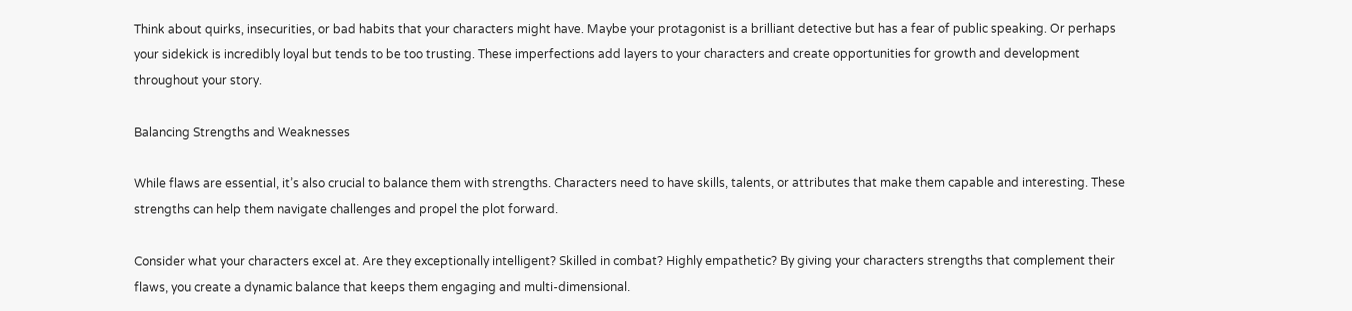Think about quirks, insecurities, or bad habits that your characters might have. Maybe your protagonist is a brilliant detective but has a fear of public speaking. Or perhaps your sidekick is incredibly loyal but tends to be too trusting. These imperfections add layers to your characters and create opportunities for growth and development throughout your story.

Balancing Strengths and Weaknesses

While flaws are essential, it’s also crucial to balance them with strengths. Characters need to have skills, talents, or attributes that make them capable and interesting. These strengths can help them navigate challenges and propel the plot forward.

Consider what your characters excel at. Are they exceptionally intelligent? Skilled in combat? Highly empathetic? By giving your characters strengths that complement their flaws, you create a dynamic balance that keeps them engaging and multi-dimensional.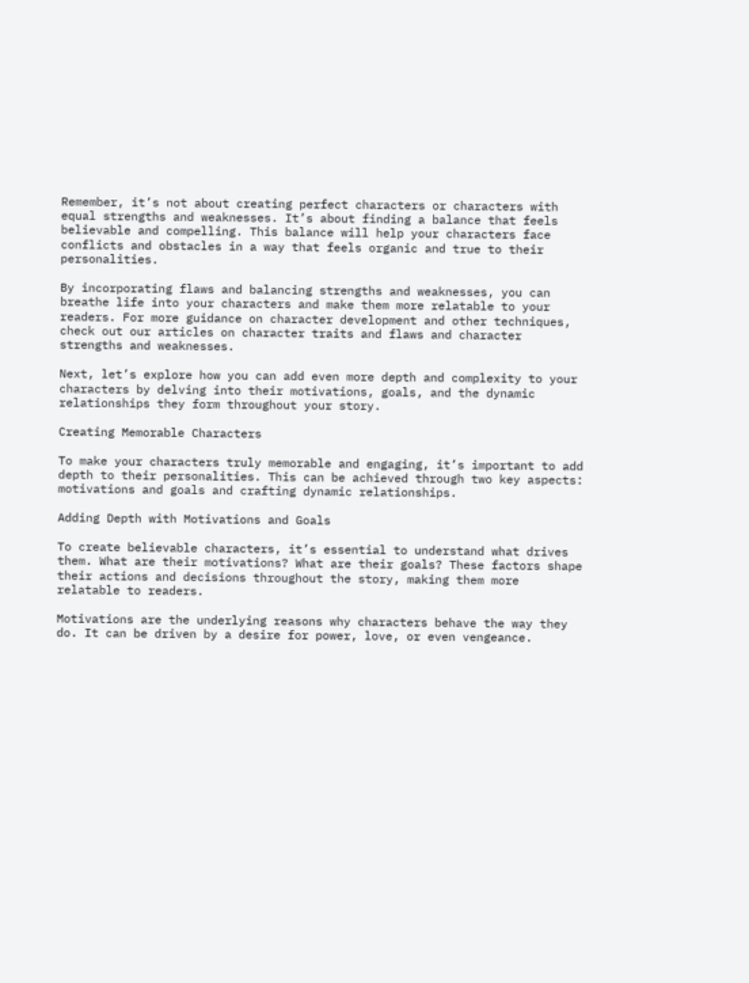Remember, it’s not about creating perfect characters or characters with equal strengths and weaknesses. It’s about finding a balance that feels believable and compelling. This balance will help your characters face conflicts and obstacles in a way that feels organic and true to their personalities.

By incorporating flaws and balancing strengths and weaknesses, you can breathe life into your characters and make them more relatable to your readers. For more guidance on character development and other techniques, check out our articles on character traits and flaws and character strengths and weaknesses.

Next, let’s explore how you can add even more depth and complexity to your characters by delving into their motivations, goals, and the dynamic relationships they form throughout your story.

Creating Memorable Characters

To make your characters truly memorable and engaging, it’s important to add depth to their personalities. This can be achieved through two key aspects: motivations and goals and crafting dynamic relationships.

Adding Depth with Motivations and Goals

To create believable characters, it’s essential to understand what drives them. What are their motivations? What are their goals? These factors shape their actions and decisions throughout the story, making them more relatable to readers.

Motivations are the underlying reasons why characters behave the way they do. It can be driven by a desire for power, love, or even vengeance.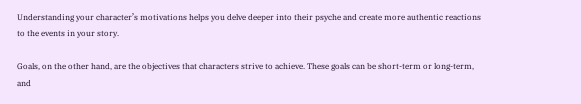Understanding your character’s motivations helps you delve deeper into their psyche and create more authentic reactions to the events in your story.

Goals, on the other hand, are the objectives that characters strive to achieve. These goals can be short-term or long-term, and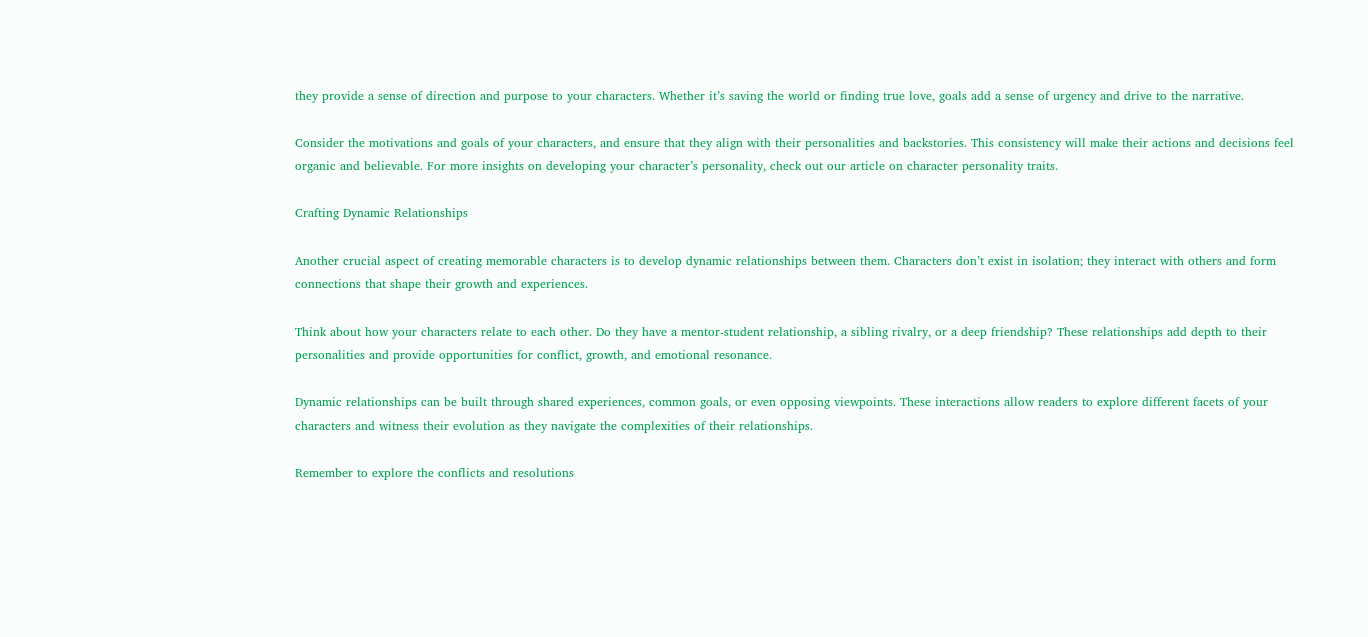they provide a sense of direction and purpose to your characters. Whether it’s saving the world or finding true love, goals add a sense of urgency and drive to the narrative.

Consider the motivations and goals of your characters, and ensure that they align with their personalities and backstories. This consistency will make their actions and decisions feel organic and believable. For more insights on developing your character’s personality, check out our article on character personality traits.

Crafting Dynamic Relationships

Another crucial aspect of creating memorable characters is to develop dynamic relationships between them. Characters don’t exist in isolation; they interact with others and form connections that shape their growth and experiences.

Think about how your characters relate to each other. Do they have a mentor-student relationship, a sibling rivalry, or a deep friendship? These relationships add depth to their personalities and provide opportunities for conflict, growth, and emotional resonance.

Dynamic relationships can be built through shared experiences, common goals, or even opposing viewpoints. These interactions allow readers to explore different facets of your characters and witness their evolution as they navigate the complexities of their relationships.

Remember to explore the conflicts and resolutions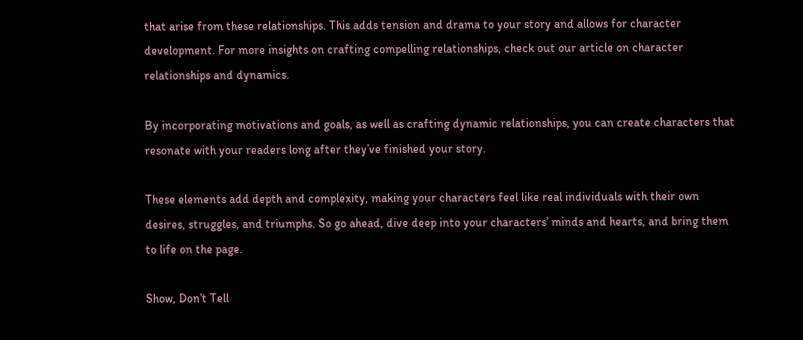that arise from these relationships. This adds tension and drama to your story and allows for character development. For more insights on crafting compelling relationships, check out our article on character relationships and dynamics.

By incorporating motivations and goals, as well as crafting dynamic relationships, you can create characters that resonate with your readers long after they’ve finished your story.

These elements add depth and complexity, making your characters feel like real individuals with their own desires, struggles, and triumphs. So go ahead, dive deep into your characters’ minds and hearts, and bring them to life on the page.

Show, Don’t Tell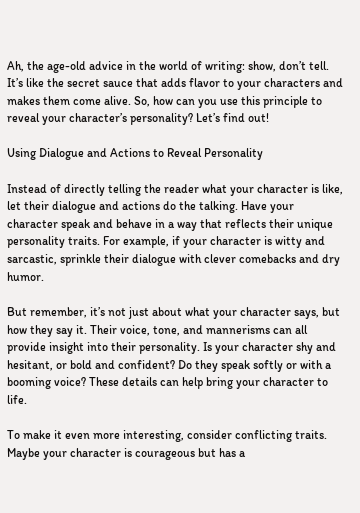Ah, the age-old advice in the world of writing: show, don’t tell. It’s like the secret sauce that adds flavor to your characters and makes them come alive. So, how can you use this principle to reveal your character’s personality? Let’s find out!

Using Dialogue and Actions to Reveal Personality

Instead of directly telling the reader what your character is like, let their dialogue and actions do the talking. Have your character speak and behave in a way that reflects their unique personality traits. For example, if your character is witty and sarcastic, sprinkle their dialogue with clever comebacks and dry humor.

But remember, it’s not just about what your character says, but how they say it. Their voice, tone, and mannerisms can all provide insight into their personality. Is your character shy and hesitant, or bold and confident? Do they speak softly or with a booming voice? These details can help bring your character to life.

To make it even more interesting, consider conflicting traits. Maybe your character is courageous but has a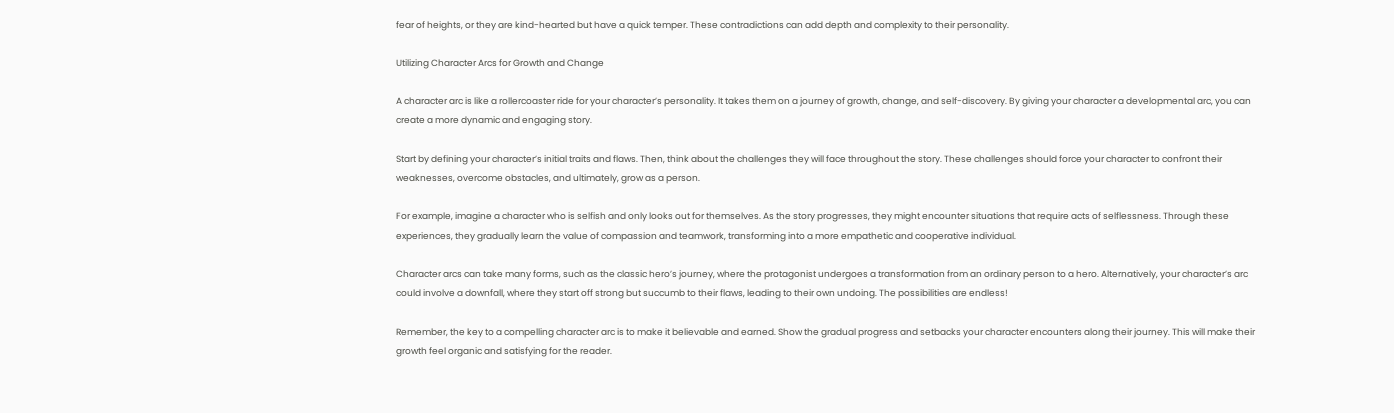fear of heights, or they are kind-hearted but have a quick temper. These contradictions can add depth and complexity to their personality.

Utilizing Character Arcs for Growth and Change

A character arc is like a rollercoaster ride for your character’s personality. It takes them on a journey of growth, change, and self-discovery. By giving your character a developmental arc, you can create a more dynamic and engaging story.

Start by defining your character’s initial traits and flaws. Then, think about the challenges they will face throughout the story. These challenges should force your character to confront their weaknesses, overcome obstacles, and ultimately, grow as a person.

For example, imagine a character who is selfish and only looks out for themselves. As the story progresses, they might encounter situations that require acts of selflessness. Through these experiences, they gradually learn the value of compassion and teamwork, transforming into a more empathetic and cooperative individual.

Character arcs can take many forms, such as the classic hero’s journey, where the protagonist undergoes a transformation from an ordinary person to a hero. Alternatively, your character’s arc could involve a downfall, where they start off strong but succumb to their flaws, leading to their own undoing. The possibilities are endless!

Remember, the key to a compelling character arc is to make it believable and earned. Show the gradual progress and setbacks your character encounters along their journey. This will make their growth feel organic and satisfying for the reader.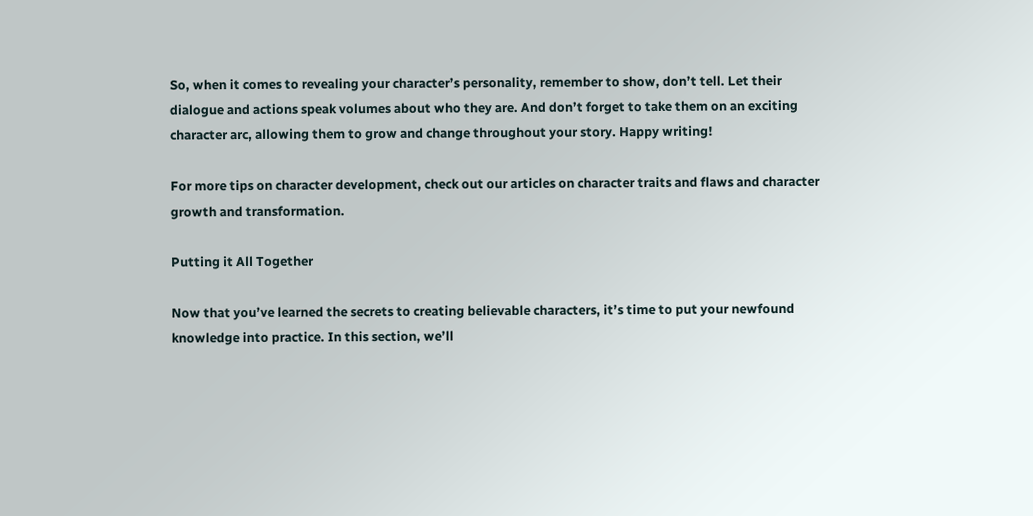So, when it comes to revealing your character’s personality, remember to show, don’t tell. Let their dialogue and actions speak volumes about who they are. And don’t forget to take them on an exciting character arc, allowing them to grow and change throughout your story. Happy writing!

For more tips on character development, check out our articles on character traits and flaws and character growth and transformation.

Putting it All Together

Now that you’ve learned the secrets to creating believable characters, it’s time to put your newfound knowledge into practice. In this section, we’ll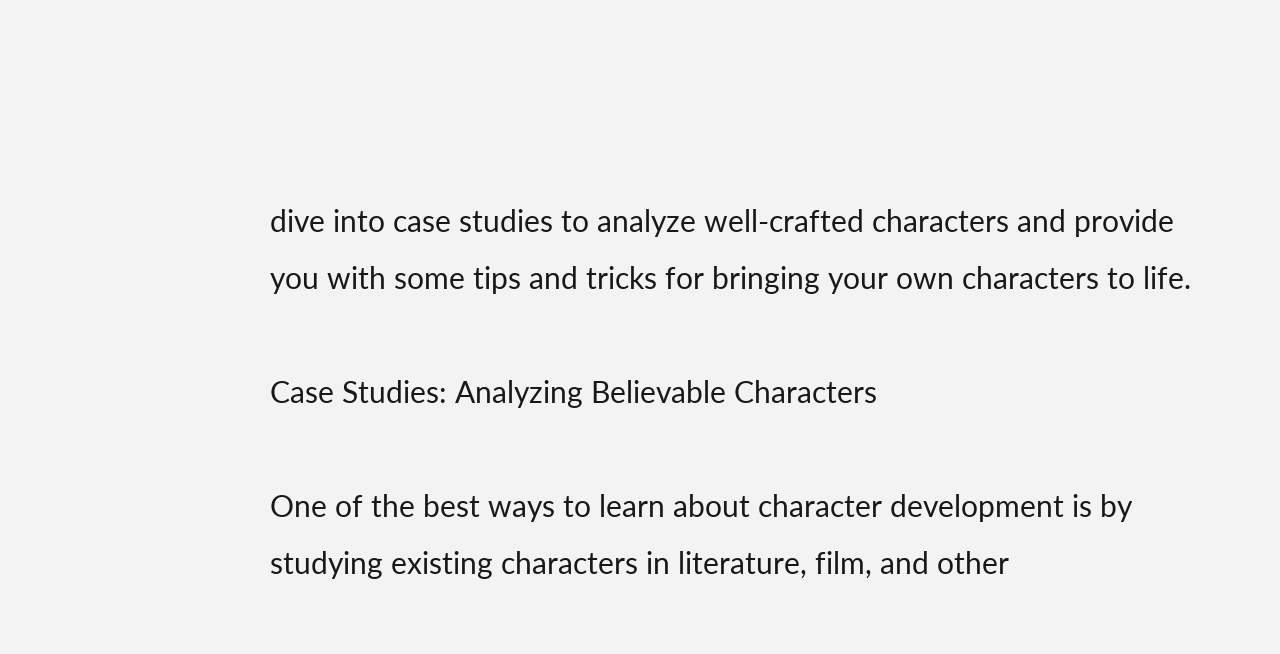dive into case studies to analyze well-crafted characters and provide you with some tips and tricks for bringing your own characters to life.

Case Studies: Analyzing Believable Characters

One of the best ways to learn about character development is by studying existing characters in literature, film, and other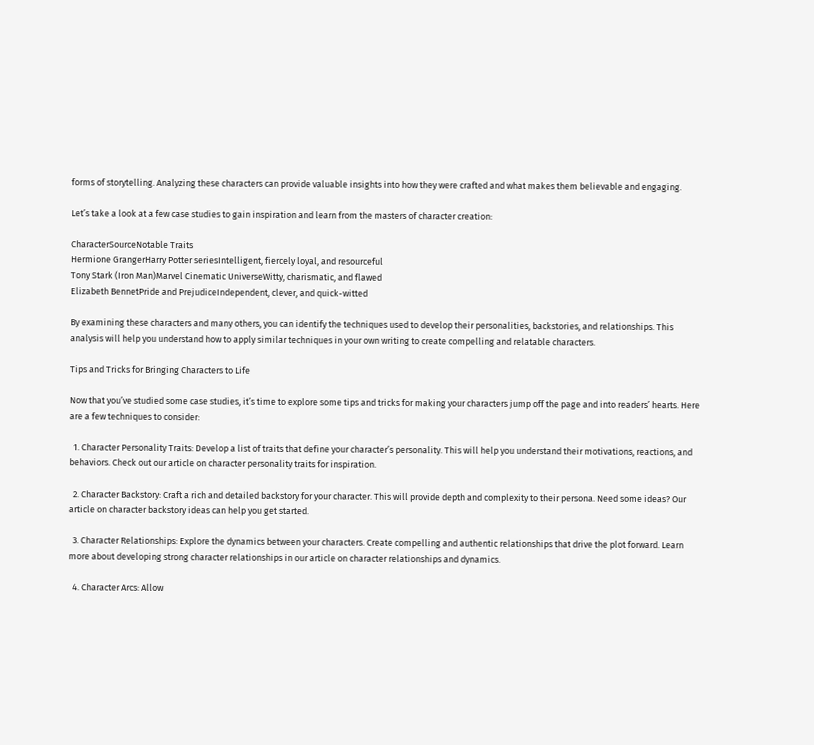forms of storytelling. Analyzing these characters can provide valuable insights into how they were crafted and what makes them believable and engaging.

Let’s take a look at a few case studies to gain inspiration and learn from the masters of character creation:

CharacterSourceNotable Traits
Hermione GrangerHarry Potter seriesIntelligent, fiercely loyal, and resourceful
Tony Stark (Iron Man)Marvel Cinematic UniverseWitty, charismatic, and flawed
Elizabeth BennetPride and PrejudiceIndependent, clever, and quick-witted

By examining these characters and many others, you can identify the techniques used to develop their personalities, backstories, and relationships. This analysis will help you understand how to apply similar techniques in your own writing to create compelling and relatable characters.

Tips and Tricks for Bringing Characters to Life

Now that you’ve studied some case studies, it’s time to explore some tips and tricks for making your characters jump off the page and into readers’ hearts. Here are a few techniques to consider:

  1. Character Personality Traits: Develop a list of traits that define your character’s personality. This will help you understand their motivations, reactions, and behaviors. Check out our article on character personality traits for inspiration.

  2. Character Backstory: Craft a rich and detailed backstory for your character. This will provide depth and complexity to their persona. Need some ideas? Our article on character backstory ideas can help you get started.

  3. Character Relationships: Explore the dynamics between your characters. Create compelling and authentic relationships that drive the plot forward. Learn more about developing strong character relationships in our article on character relationships and dynamics.

  4. Character Arcs: Allow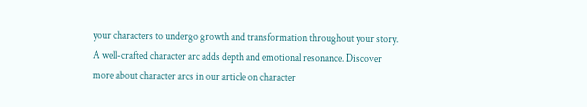your characters to undergo growth and transformation throughout your story. A well-crafted character arc adds depth and emotional resonance. Discover more about character arcs in our article on character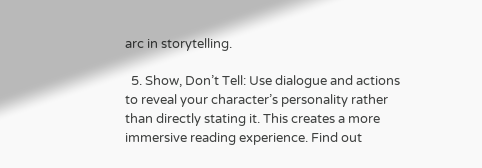arc in storytelling.

  5. Show, Don’t Tell: Use dialogue and actions to reveal your character’s personality rather than directly stating it. This creates a more immersive reading experience. Find out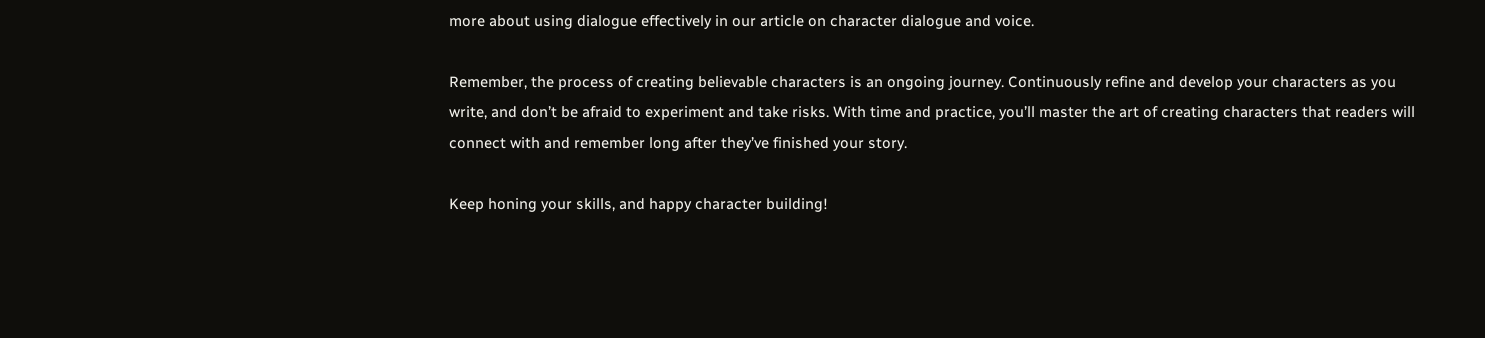more about using dialogue effectively in our article on character dialogue and voice.

Remember, the process of creating believable characters is an ongoing journey. Continuously refine and develop your characters as you write, and don’t be afraid to experiment and take risks. With time and practice, you’ll master the art of creating characters that readers will connect with and remember long after they’ve finished your story.

Keep honing your skills, and happy character building!